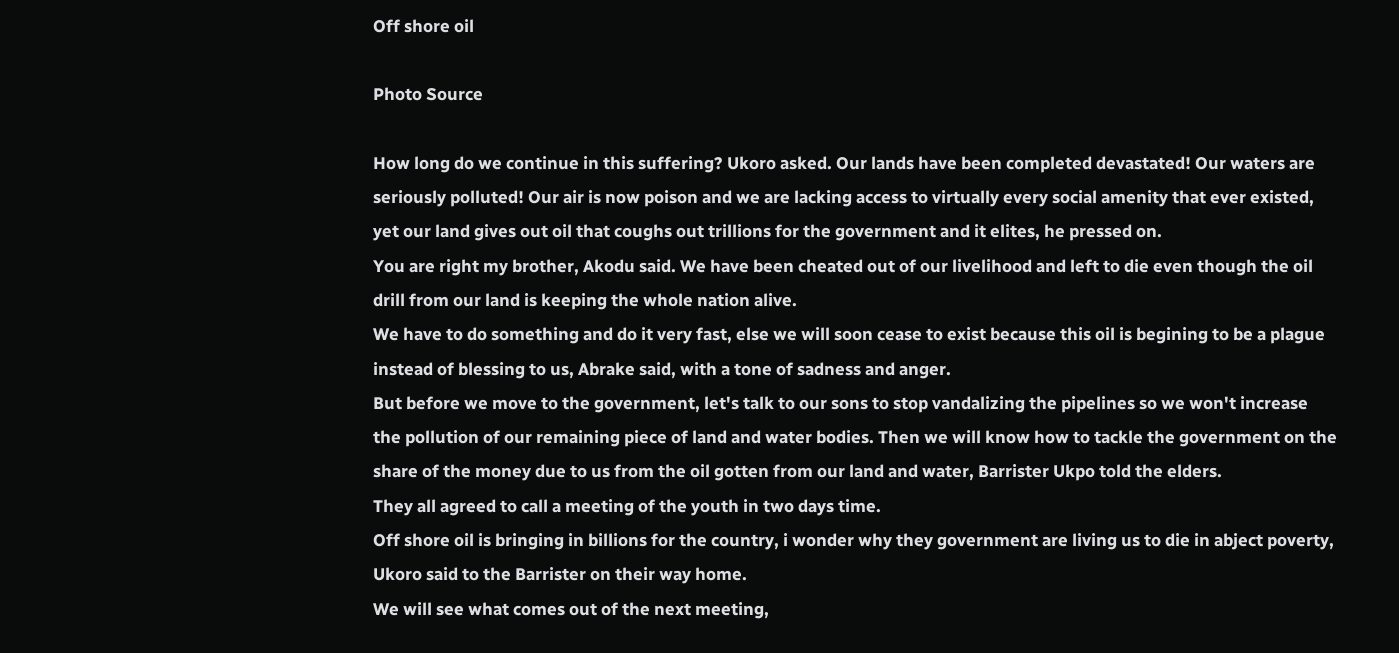Off shore oil

Photo Source

How long do we continue in this suffering? Ukoro asked. Our lands have been completed devastated! Our waters are seriously polluted! Our air is now poison and we are lacking access to virtually every social amenity that ever existed, yet our land gives out oil that coughs out trillions for the government and it elites, he pressed on.
You are right my brother, Akodu said. We have been cheated out of our livelihood and left to die even though the oil drill from our land is keeping the whole nation alive.
We have to do something and do it very fast, else we will soon cease to exist because this oil is begining to be a plague instead of blessing to us, Abrake said, with a tone of sadness and anger.
But before we move to the government, let's talk to our sons to stop vandalizing the pipelines so we won't increase the pollution of our remaining piece of land and water bodies. Then we will know how to tackle the government on the share of the money due to us from the oil gotten from our land and water, Barrister Ukpo told the elders.
They all agreed to call a meeting of the youth in two days time.
Off shore oil is bringing in billions for the country, i wonder why they government are living us to die in abject poverty, Ukoro said to the Barrister on their way home.
We will see what comes out of the next meeting,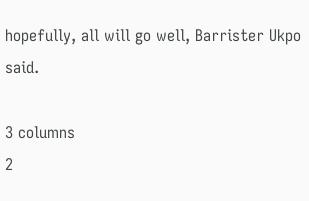hopefully, all will go well, Barrister Ukpo said.

3 columns
2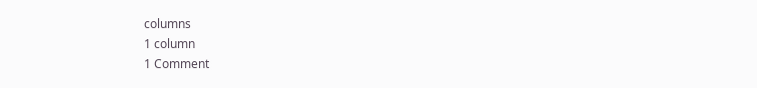columns
1 column
1 Comment